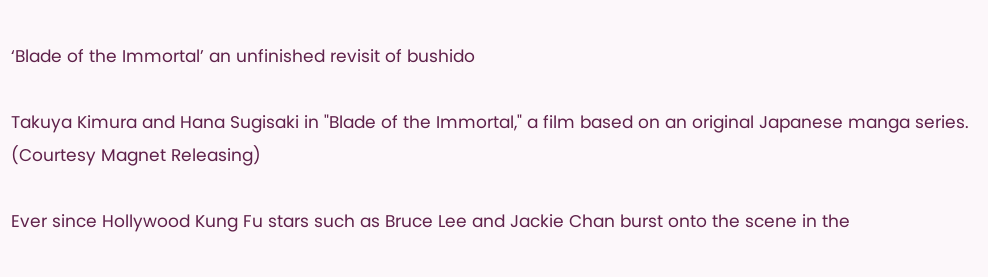‘Blade of the Immortal’ an unfinished revisit of bushido

Takuya Kimura and Hana Sugisaki in "Blade of the Immortal," a film based on an original Japanese manga series. (Courtesy Magnet Releasing)

Ever since Hollywood Kung Fu stars such as Bruce Lee and Jackie Chan burst onto the scene in the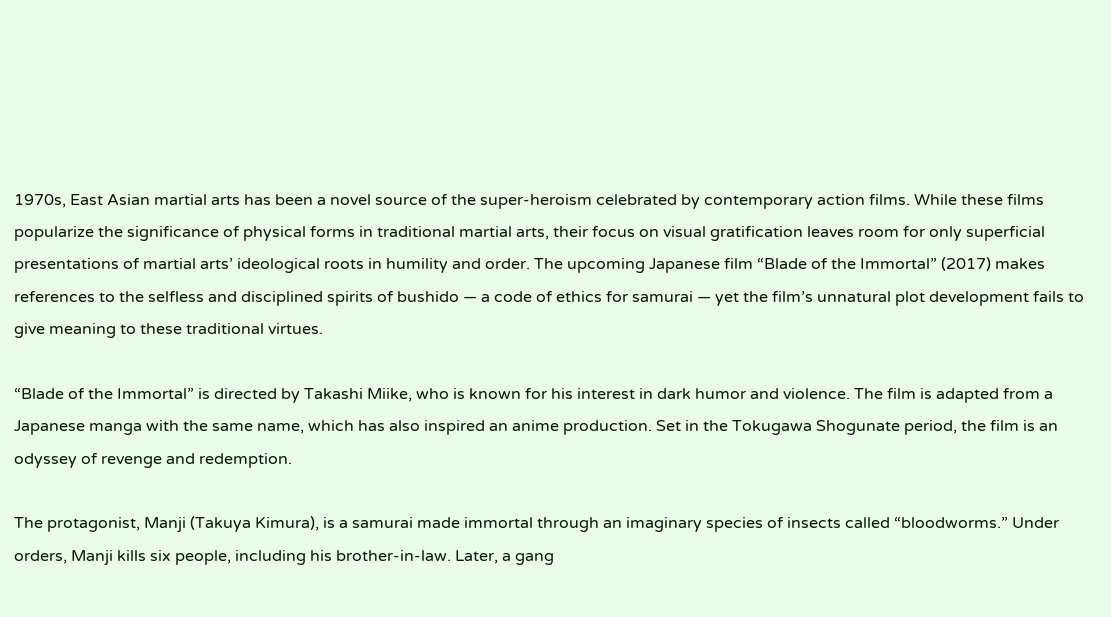1970s, East Asian martial arts has been a novel source of the super-heroism celebrated by contemporary action films. While these films popularize the significance of physical forms in traditional martial arts, their focus on visual gratification leaves room for only superficial presentations of martial arts’ ideological roots in humility and order. The upcoming Japanese film “Blade of the Immortal” (2017) makes references to the selfless and disciplined spirits of bushido — a code of ethics for samurai — yet the film’s unnatural plot development fails to give meaning to these traditional virtues.

“Blade of the Immortal” is directed by Takashi Miike, who is known for his interest in dark humor and violence. The film is adapted from a Japanese manga with the same name, which has also inspired an anime production. Set in the Tokugawa Shogunate period, the film is an odyssey of revenge and redemption.

The protagonist, Manji (Takuya Kimura), is a samurai made immortal through an imaginary species of insects called “bloodworms.” Under orders, Manji kills six people, including his brother-in-law. Later, a gang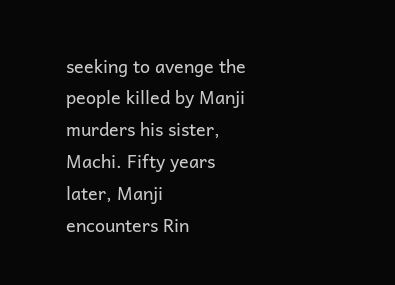seeking to avenge the people killed by Manji murders his sister, Machi. Fifty years later, Manji encounters Rin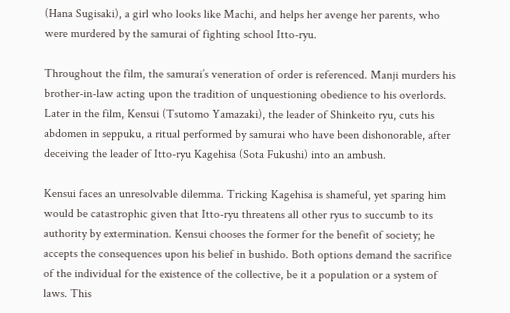(Hana Sugisaki), a girl who looks like Machi, and helps her avenge her parents, who were murdered by the samurai of fighting school Itto-ryu.

Throughout the film, the samurai’s veneration of order is referenced. Manji murders his brother-in-law acting upon the tradition of unquestioning obedience to his overlords. Later in the film, Kensui (Tsutomo Yamazaki), the leader of Shinkeito ryu, cuts his abdomen in seppuku, a ritual performed by samurai who have been dishonorable, after deceiving the leader of Itto-ryu Kagehisa (Sota Fukushi) into an ambush.

Kensui faces an unresolvable dilemma. Tricking Kagehisa is shameful, yet sparing him would be catastrophic given that Itto-ryu threatens all other ryus to succumb to its authority by extermination. Kensui chooses the former for the benefit of society; he accepts the consequences upon his belief in bushido. Both options demand the sacrifice of the individual for the existence of the collective, be it a population or a system of laws. This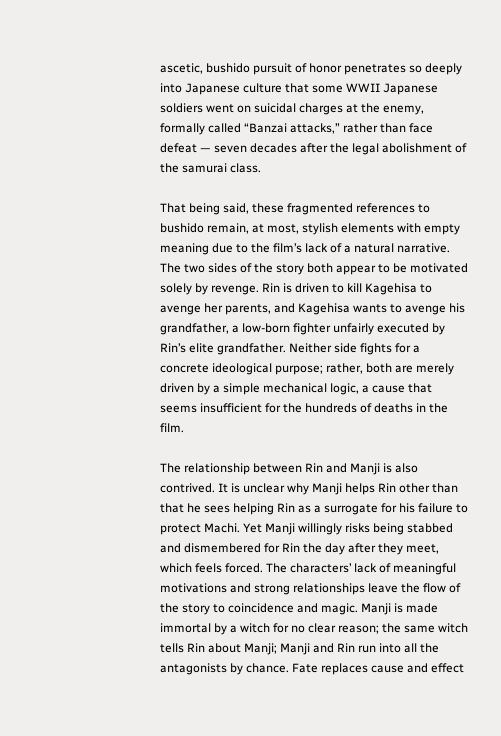ascetic, bushido pursuit of honor penetrates so deeply into Japanese culture that some WWII Japanese soldiers went on suicidal charges at the enemy, formally called “Banzai attacks,” rather than face defeat — seven decades after the legal abolishment of the samurai class.

That being said, these fragmented references to bushido remain, at most, stylish elements with empty meaning due to the film’s lack of a natural narrative. The two sides of the story both appear to be motivated solely by revenge. Rin is driven to kill Kagehisa to avenge her parents, and Kagehisa wants to avenge his grandfather, a low-born fighter unfairly executed by Rin’s elite grandfather. Neither side fights for a concrete ideological purpose; rather, both are merely driven by a simple mechanical logic, a cause that seems insufficient for the hundreds of deaths in the film.

The relationship between Rin and Manji is also contrived. It is unclear why Manji helps Rin other than that he sees helping Rin as a surrogate for his failure to protect Machi. Yet Manji willingly risks being stabbed and dismembered for Rin the day after they meet, which feels forced. The characters’ lack of meaningful motivations and strong relationships leave the flow of the story to coincidence and magic. Manji is made immortal by a witch for no clear reason; the same witch tells Rin about Manji; Manji and Rin run into all the antagonists by chance. Fate replaces cause and effect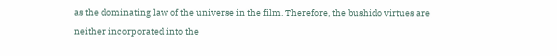as the dominating law of the universe in the film. Therefore, the bushido virtues are neither incorporated into the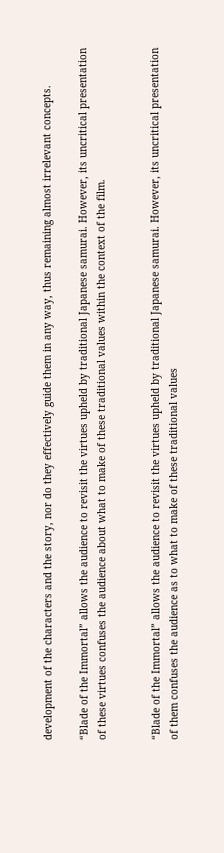development of the characters and the story, nor do they effectively guide them in any way, thus remaining almost irrelevant concepts.

“Blade of the Immortal” allows the audience to revisit the virtues upheld by traditional Japanese samurai. However, its uncritical presentation of these virtues confuses the audience about what to make of these traditional values within the context of the film.


“Blade of the Immortal” allows the audience to revisit the virtues upheld by traditional Japanese samurai. However, its uncritical presentation of them confuses the audience as to what to make of these traditional values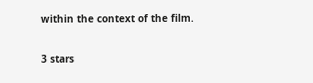within the context of the film.

3 stars